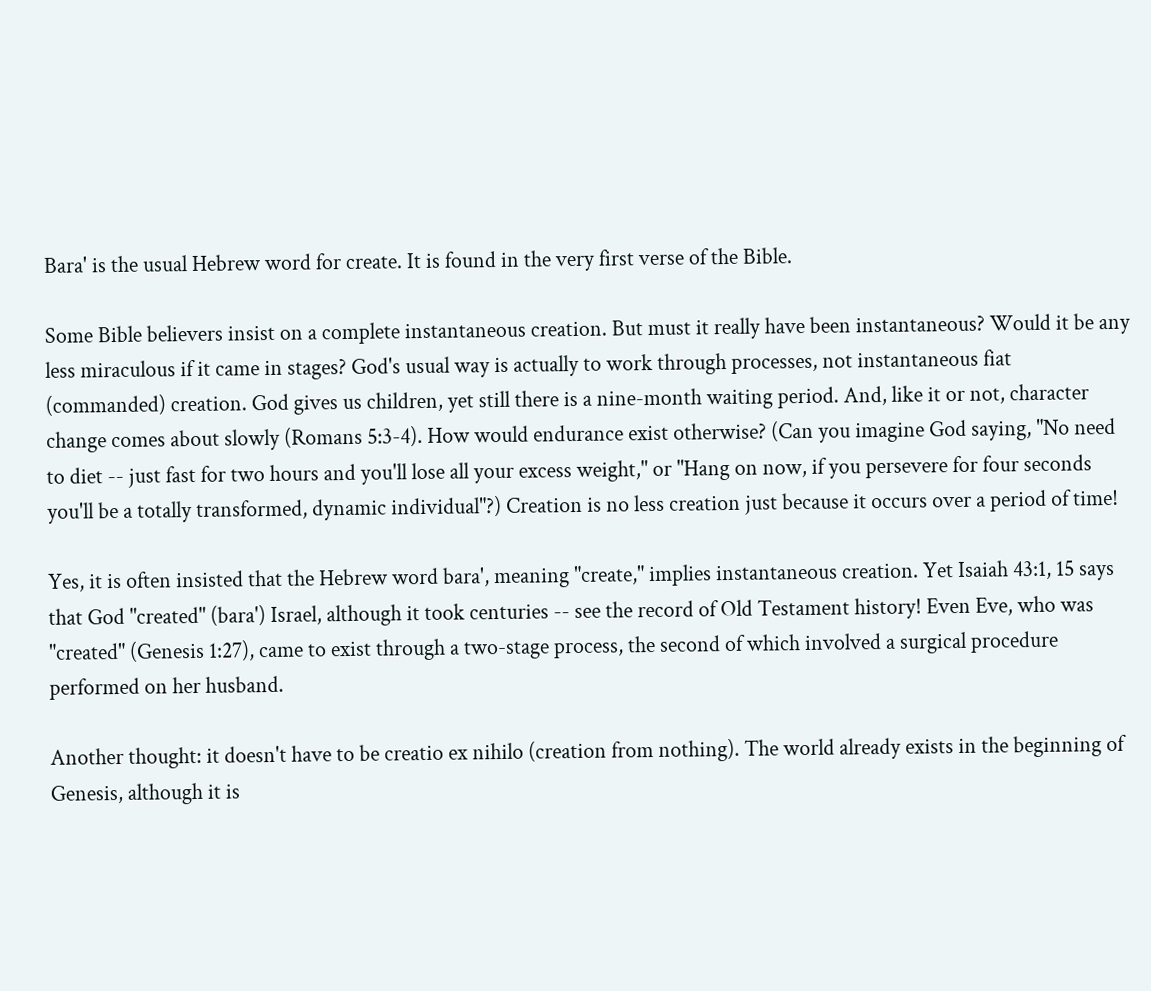Bara' is the usual Hebrew word for create. It is found in the very first verse of the Bible.

Some Bible believers insist on a complete instantaneous creation. But must it really have been instantaneous? Would it be any less miraculous if it came in stages? God's usual way is actually to work through processes, not instantaneous fiat (commanded) creation. God gives us children, yet still there is a nine-month waiting period. And, like it or not, character change comes about slowly (Romans 5:3-4). How would endurance exist otherwise? (Can you imagine God saying, "No need to diet -- just fast for two hours and you'll lose all your excess weight," or "Hang on now, if you persevere for four seconds you'll be a totally transformed, dynamic individual"?) Creation is no less creation just because it occurs over a period of time!

Yes, it is often insisted that the Hebrew word bara', meaning "create," implies instantaneous creation. Yet Isaiah 43:1, 15 says that God "created" (bara') Israel, although it took centuries -- see the record of Old Testament history! Even Eve, who was "created" (Genesis 1:27), came to exist through a two-stage process, the second of which involved a surgical procedure performed on her husband.

Another thought: it doesn't have to be creatio ex nihilo (creation from nothing). The world already exists in the beginning of Genesis, although it is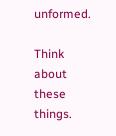unformed.

Think about these things.